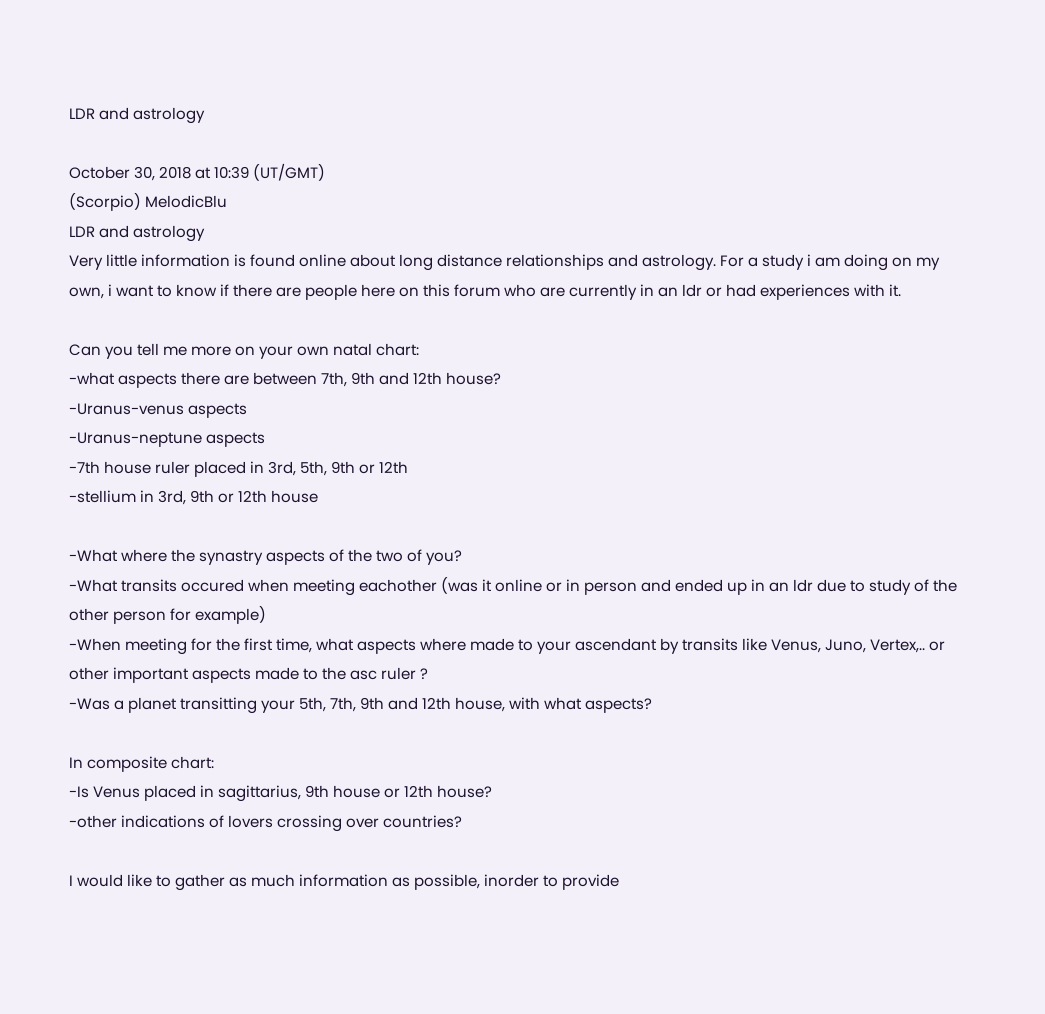LDR and astrology

October 30, 2018 at 10:39 (UT/GMT)
(Scorpio) MelodicBlu
LDR and astrology
Very little information is found online about long distance relationships and astrology. For a study i am doing on my own, i want to know if there are people here on this forum who are currently in an ldr or had experiences with it.

Can you tell me more on your own natal chart:
-what aspects there are between 7th, 9th and 12th house?
-Uranus-venus aspects
-Uranus-neptune aspects
-7th house ruler placed in 3rd, 5th, 9th or 12th
-stellium in 3rd, 9th or 12th house

-What where the synastry aspects of the two of you?
-What transits occured when meeting eachother (was it online or in person and ended up in an ldr due to study of the other person for example)
-When meeting for the first time, what aspects where made to your ascendant by transits like Venus, Juno, Vertex,.. or other important aspects made to the asc ruler ?
-Was a planet transitting your 5th, 7th, 9th and 12th house, with what aspects?

In composite chart:
-Is Venus placed in sagittarius, 9th house or 12th house?
-other indications of lovers crossing over countries?

I would like to gather as much information as possible, inorder to provide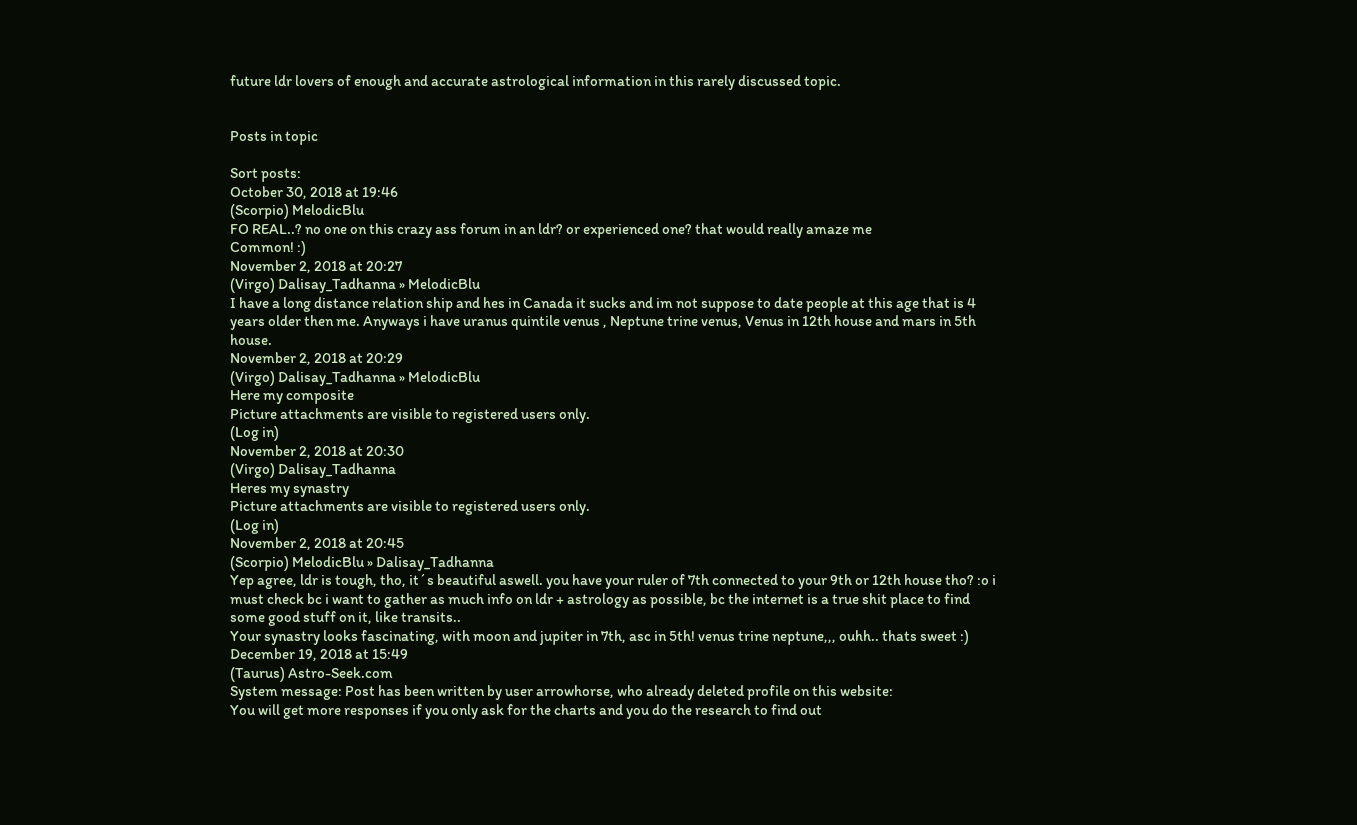future ldr lovers of enough and accurate astrological information in this rarely discussed topic.


Posts in topic

Sort posts:
October 30, 2018 at 19:46
(Scorpio) MelodicBlu
FO REAL..? no one on this crazy ass forum in an ldr? or experienced one? that would really amaze me
Common! :)
November 2, 2018 at 20:27
(Virgo) Dalisay_Tadhanna » MelodicBlu
I have a long distance relation ship and hes in Canada it sucks and im not suppose to date people at this age that is 4 years older then me. Anyways i have uranus quintile venus , Neptune trine venus, Venus in 12th house and mars in 5th house.
November 2, 2018 at 20:29
(Virgo) Dalisay_Tadhanna » MelodicBlu
Here my composite
Picture attachments are visible to registered users only.
(Log in)
November 2, 2018 at 20:30
(Virgo) Dalisay_Tadhanna
Heres my synastry
Picture attachments are visible to registered users only.
(Log in)
November 2, 2018 at 20:45
(Scorpio) MelodicBlu » Dalisay_Tadhanna
Yep agree, ldr is tough, tho, it´s beautiful aswell. you have your ruler of 7th connected to your 9th or 12th house tho? :o i must check bc i want to gather as much info on ldr + astrology as possible, bc the internet is a true shit place to find some good stuff on it, like transits..
Your synastry looks fascinating, with moon and jupiter in 7th, asc in 5th! venus trine neptune,,, ouhh.. thats sweet :)
December 19, 2018 at 15:49
(Taurus) Astro-Seek.com
System message: Post has been written by user arrowhorse, who already deleted profile on this website:
You will get more responses if you only ask for the charts and you do the research to find out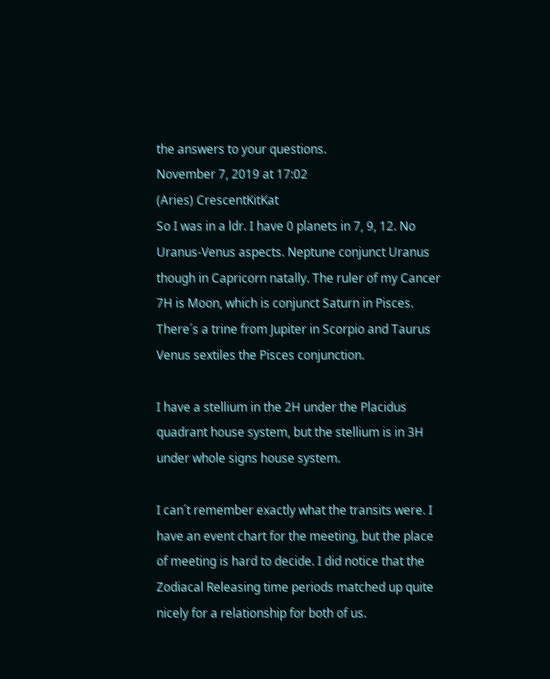the answers to your questions.
November 7, 2019 at 17:02
(Aries) CrescentKitKat
So I was in a ldr. I have 0 planets in 7, 9, 12. No Uranus-Venus aspects. Neptune conjunct Uranus though in Capricorn natally. The ruler of my Cancer 7H is Moon, which is conjunct Saturn in Pisces. There´s a trine from Jupiter in Scorpio and Taurus Venus sextiles the Pisces conjunction.

I have a stellium in the 2H under the Placidus quadrant house system, but the stellium is in 3H under whole signs house system.

I can´t remember exactly what the transits were. I have an event chart for the meeting, but the place of meeting is hard to decide. I did notice that the Zodiacal Releasing time periods matched up quite nicely for a relationship for both of us.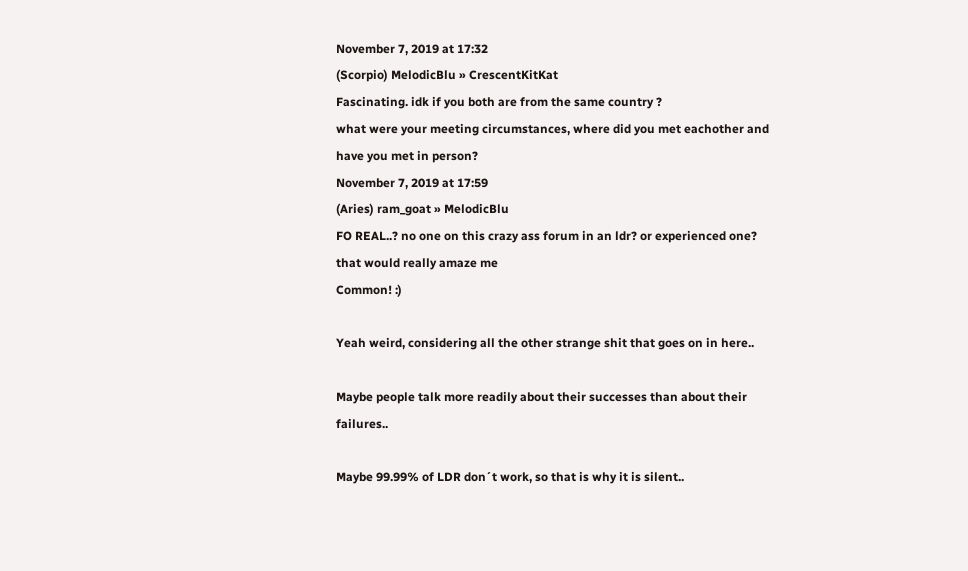November 7, 2019 at 17:32
(Scorpio) MelodicBlu » CrescentKitKat
Fascinating. idk if you both are from the same country ?
what were your meeting circumstances, where did you met eachother and have you met in person?
November 7, 2019 at 17:59
(Aries) ram_goat » MelodicBlu
FO REAL..? no one on this crazy ass forum in an ldr? or experienced one? that would really amaze me
Common! :)

Yeah weird, considering all the other strange shit that goes on in here..

Maybe people talk more readily about their successes than about their failures..

Maybe 99.99% of LDR don´t work, so that is why it is silent..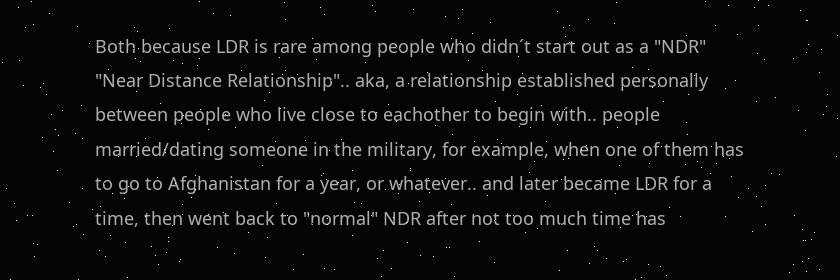Both because LDR is rare among people who didn´t start out as a "NDR" "Near Distance Relationship".. aka, a relationship established personally between people who live close to eachother to begin with.. people married/dating someone in the military, for example, when one of them has to go to Afghanistan for a year, or whatever.. and later became LDR for a time, then went back to "normal" NDR after not too much time has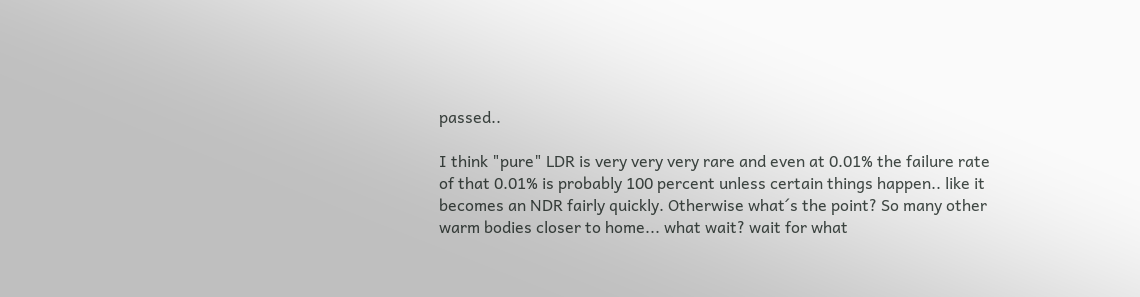passed..

I think "pure" LDR is very very very rare and even at 0.01% the failure rate of that 0.01% is probably 100 percent unless certain things happen.. like it becomes an NDR fairly quickly. Otherwise what´s the point? So many other warm bodies closer to home... what wait? wait for what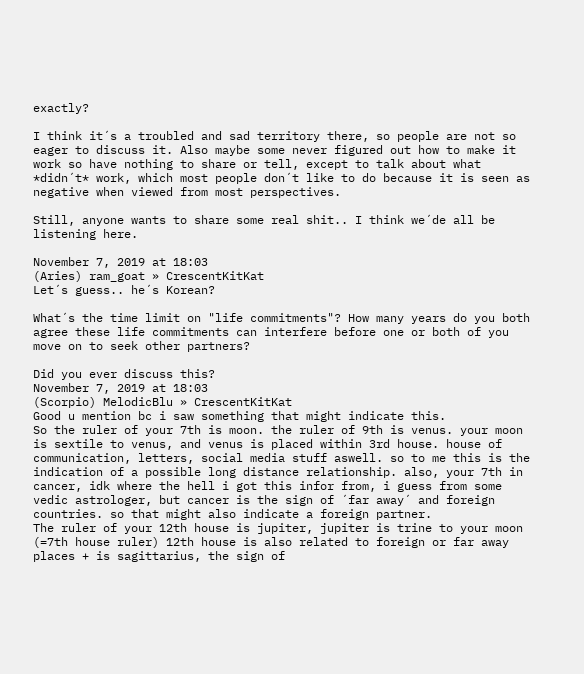exactly?

I think it´s a troubled and sad territory there, so people are not so eager to discuss it. Also maybe some never figured out how to make it work so have nothing to share or tell, except to talk about what *didn´t* work, which most people don´t like to do because it is seen as negative when viewed from most perspectives.

Still, anyone wants to share some real shit.. I think we´de all be listening here.

November 7, 2019 at 18:03
(Aries) ram_goat » CrescentKitKat
Let´s guess.. he´s Korean?

What´s the time limit on "life commitments"? How many years do you both agree these life commitments can interfere before one or both of you move on to seek other partners?

Did you ever discuss this?
November 7, 2019 at 18:03
(Scorpio) MelodicBlu » CrescentKitKat
Good u mention bc i saw something that might indicate this.
So the ruler of your 7th is moon. the ruler of 9th is venus. your moon is sextile to venus, and venus is placed within 3rd house. house of communication, letters, social media stuff aswell. so to me this is the indication of a possible long distance relationship. also, your 7th in cancer, idk where the hell i got this infor from, i guess from some vedic astrologer, but cancer is the sign of ´far away´ and foreign countries. so that might also indicate a foreign partner.
The ruler of your 12th house is jupiter, jupiter is trine to your moon (=7th house ruler) 12th house is also related to foreign or far away places + is sagittarius, the sign of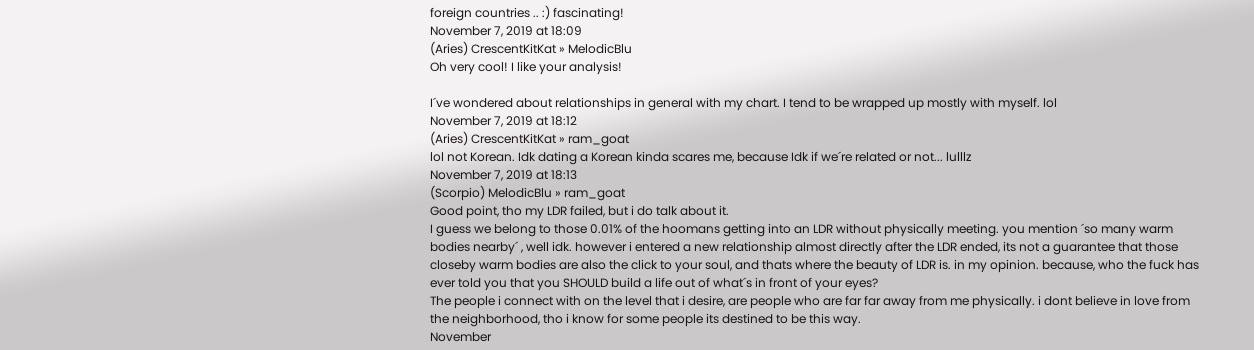foreign countries .. :) fascinating!
November 7, 2019 at 18:09
(Aries) CrescentKitKat » MelodicBlu
Oh very cool! I like your analysis!

I´ve wondered about relationships in general with my chart. I tend to be wrapped up mostly with myself. lol
November 7, 2019 at 18:12
(Aries) CrescentKitKat » ram_goat
lol not Korean. Idk dating a Korean kinda scares me, because Idk if we´re related or not... lulllz
November 7, 2019 at 18:13
(Scorpio) MelodicBlu » ram_goat
Good point, tho my LDR failed, but i do talk about it.
I guess we belong to those 0.01% of the hoomans getting into an LDR without physically meeting. you mention ´so many warm bodies nearby´ , well idk. however i entered a new relationship almost directly after the LDR ended, its not a guarantee that those closeby warm bodies are also the click to your soul, and thats where the beauty of LDR is. in my opinion. because, who the fuck has ever told you that you SHOULD build a life out of what´s in front of your eyes?
The people i connect with on the level that i desire, are people who are far far away from me physically. i dont believe in love from the neighborhood, tho i know for some people its destined to be this way.
November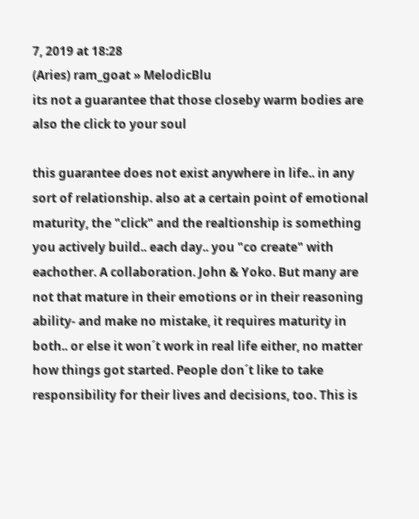7, 2019 at 18:28
(Aries) ram_goat » MelodicBlu
its not a guarantee that those closeby warm bodies are also the click to your soul

this guarantee does not exist anywhere in life.. in any sort of relationship. also at a certain point of emotional maturity, the "click" and the realtionship is something you actively build.. each day.. you "co create" with eachother. A collaboration. John & Yoko. But many are not that mature in their emotions or in their reasoning ability- and make no mistake, it requires maturity in both.. or else it won´t work in real life either, no matter how things got started. People don´t like to take responsibility for their lives and decisions, too. This is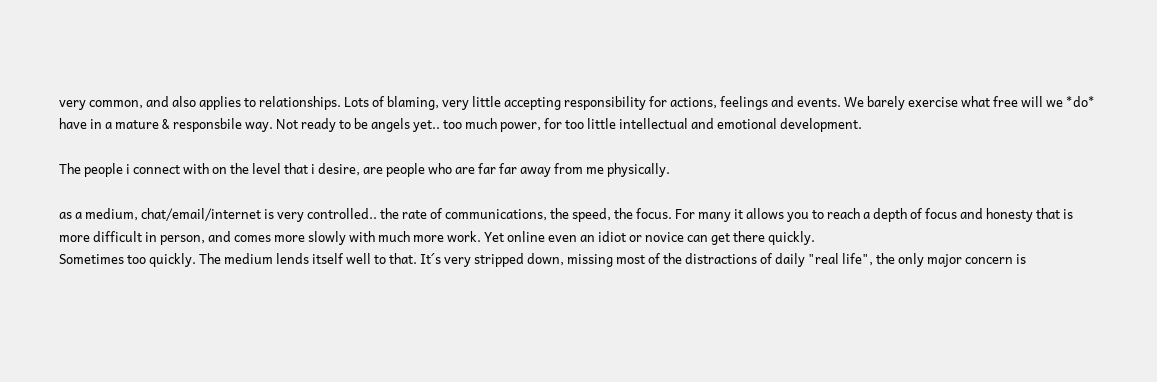very common, and also applies to relationships. Lots of blaming, very little accepting responsibility for actions, feelings and events. We barely exercise what free will we *do* have in a mature & responsbile way. Not ready to be angels yet.. too much power, for too little intellectual and emotional development.

The people i connect with on the level that i desire, are people who are far far away from me physically.

as a medium, chat/email/internet is very controlled.. the rate of communications, the speed, the focus. For many it allows you to reach a depth of focus and honesty that is more difficult in person, and comes more slowly with much more work. Yet online even an idiot or novice can get there quickly.
Sometimes too quickly. The medium lends itself well to that. It´s very stripped down, missing most of the distractions of daily "real life", the only major concern is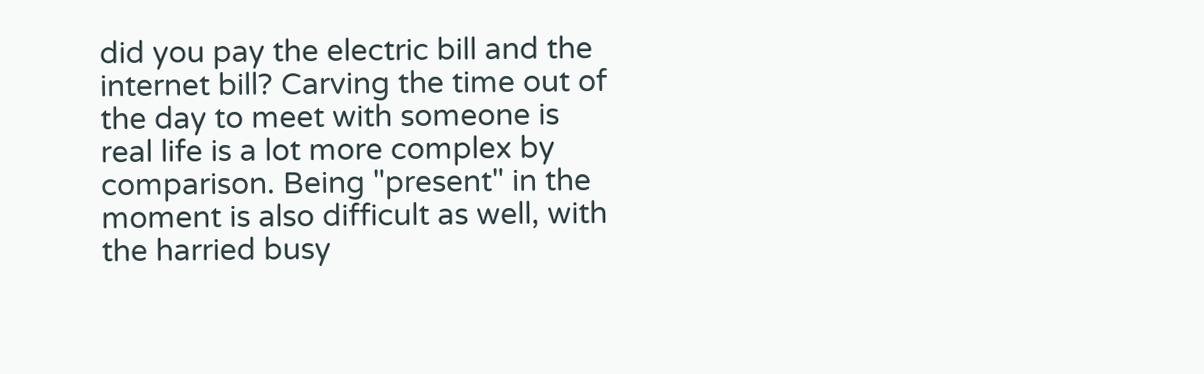did you pay the electric bill and the internet bill? Carving the time out of the day to meet with someone is real life is a lot more complex by comparison. Being "present" in the moment is also difficult as well, with the harried busy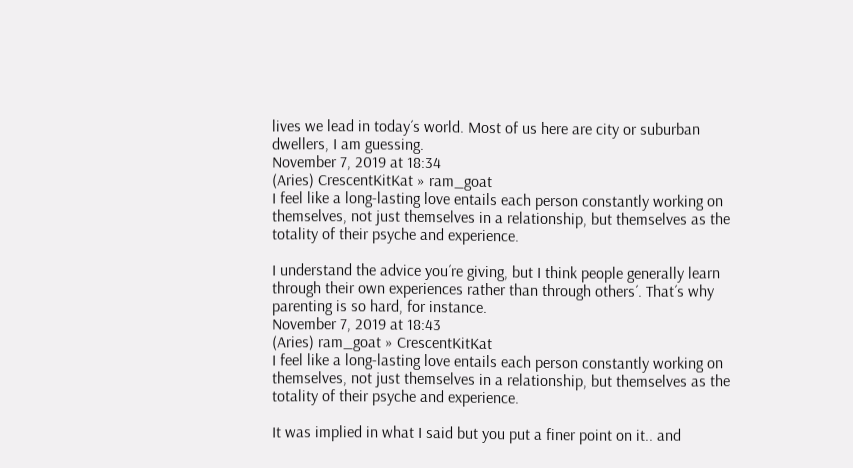lives we lead in today´s world. Most of us here are city or suburban dwellers, I am guessing.
November 7, 2019 at 18:34
(Aries) CrescentKitKat » ram_goat
I feel like a long-lasting love entails each person constantly working on themselves, not just themselves in a relationship, but themselves as the totality of their psyche and experience.

I understand the advice you´re giving, but I think people generally learn through their own experiences rather than through others´. That´s why parenting is so hard, for instance.
November 7, 2019 at 18:43
(Aries) ram_goat » CrescentKitKat
I feel like a long-lasting love entails each person constantly working on themselves, not just themselves in a relationship, but themselves as the totality of their psyche and experience.

It was implied in what I said but you put a finer point on it.. and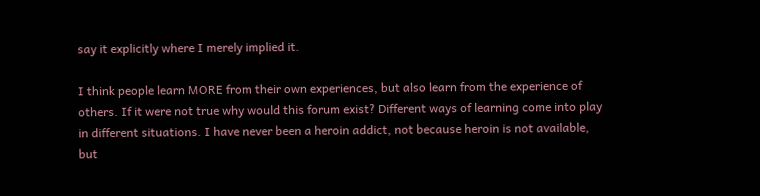say it explicitly where I merely implied it.

I think people learn MORE from their own experiences, but also learn from the experience of others. If it were not true why would this forum exist? Different ways of learning come into play in different situations. I have never been a heroin addict, not because heroin is not available, but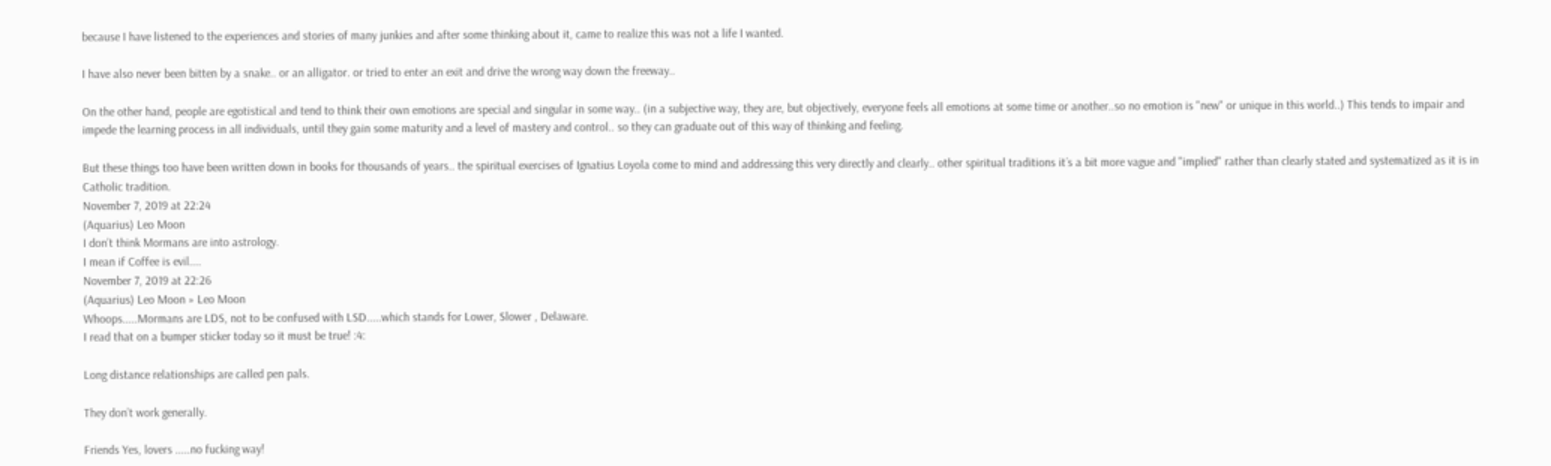because I have listened to the experiences and stories of many junkies and after some thinking about it, came to realize this was not a life I wanted.

I have also never been bitten by a snake.. or an alligator. or tried to enter an exit and drive the wrong way down the freeway..

On the other hand, people are egotistical and tend to think their own emotions are special and singular in some way.. (in a subjective way, they are, but objectively, everyone feels all emotions at some time or another..so no emotion is "new" or unique in this world..) This tends to impair and impede the learning process in all individuals, until they gain some maturity and a level of mastery and control.. so they can graduate out of this way of thinking and feeling.

But these things too have been written down in books for thousands of years.. the spiritual exercises of Ignatius Loyola come to mind and addressing this very directly and clearly.. other spiritual traditions it´s a bit more vague and "implied" rather than clearly stated and systematized as it is in Catholic tradition.
November 7, 2019 at 22:24
(Aquarius) Leo Moon
I don’t think Mormans are into astrology.
I mean if Coffee is evil....
November 7, 2019 at 22:26
(Aquarius) Leo Moon » Leo Moon
Whoops.....Mormans are LDS, not to be confused with LSD.....which stands for Lower, Slower , Delaware.
I read that on a bumper sticker today so it must be true! :4:

Long distance relationships are called pen pals.

They don’t work generally.

Friends Yes, lovers .....no fucking way!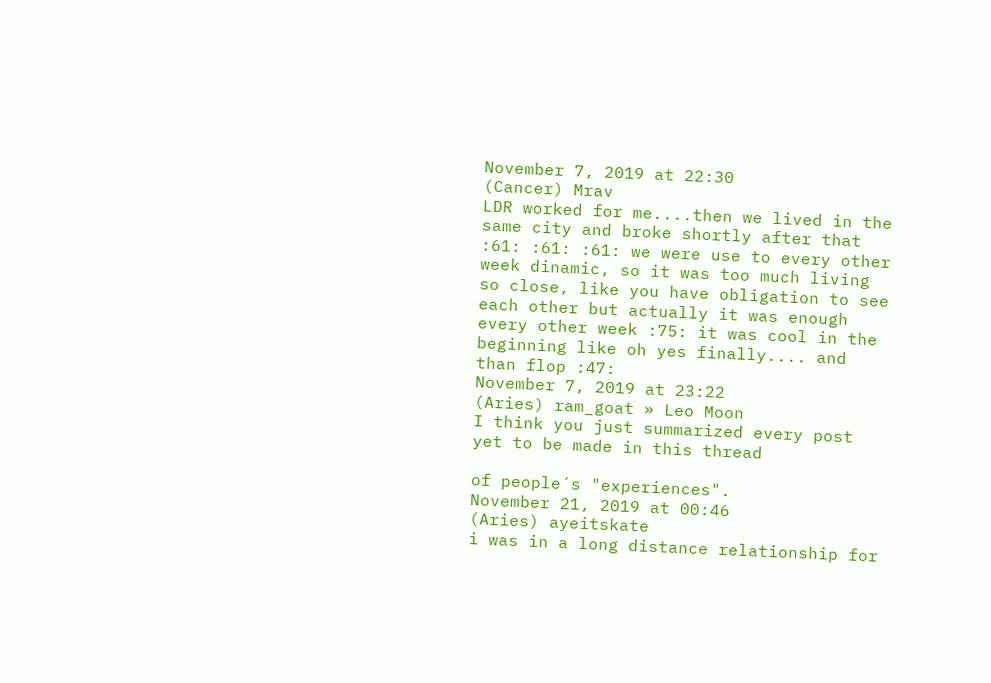November 7, 2019 at 22:30
(Cancer) Mrav
LDR worked for me....then we lived in the same city and broke shortly after that :61: :61: :61: we were use to every other week dinamic, so it was too much living so close, like you have obligation to see each other but actually it was enough every other week :75: it was cool in the beginning like oh yes finally.... and than flop :47:
November 7, 2019 at 23:22
(Aries) ram_goat » Leo Moon
I think you just summarized every post yet to be made in this thread

of people´s "experiences".
November 21, 2019 at 00:46
(Aries) ayeitskate
i was in a long distance relationship for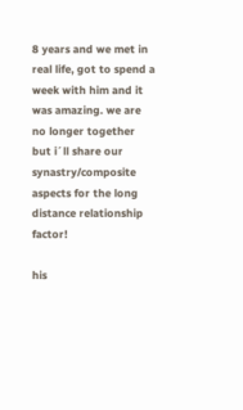8 years and we met in real life, got to spend a week with him and it was amazing. we are no longer together but i´ll share our synastry/composite aspects for the long distance relationship factor!

his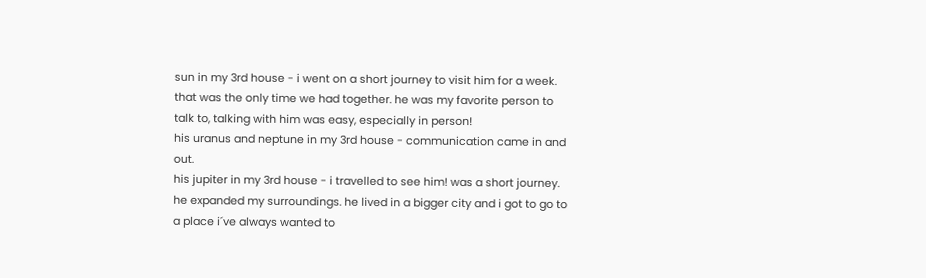sun in my 3rd house - i went on a short journey to visit him for a week. that was the only time we had together. he was my favorite person to talk to, talking with him was easy, especially in person!
his uranus and neptune in my 3rd house - communication came in and out.
his jupiter in my 3rd house - i travelled to see him! was a short journey. he expanded my surroundings. he lived in a bigger city and i got to go to a place i´ve always wanted to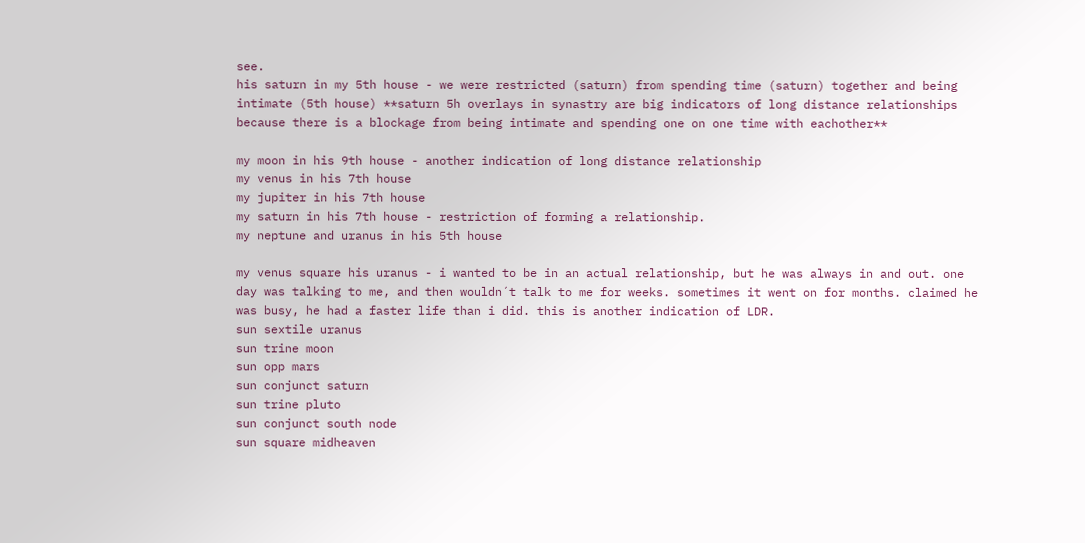see.
his saturn in my 5th house - we were restricted (saturn) from spending time (saturn) together and being intimate (5th house) **saturn 5h overlays in synastry are big indicators of long distance relationships because there is a blockage from being intimate and spending one on one time with eachother**

my moon in his 9th house - another indication of long distance relationship
my venus in his 7th house
my jupiter in his 7th house
my saturn in his 7th house - restriction of forming a relationship.
my neptune and uranus in his 5th house

my venus square his uranus - i wanted to be in an actual relationship, but he was always in and out. one day was talking to me, and then wouldn´t talk to me for weeks. sometimes it went on for months. claimed he was busy, he had a faster life than i did. this is another indication of LDR.
sun sextile uranus
sun trine moon
sun opp mars
sun conjunct saturn
sun trine pluto
sun conjunct south node
sun square midheaven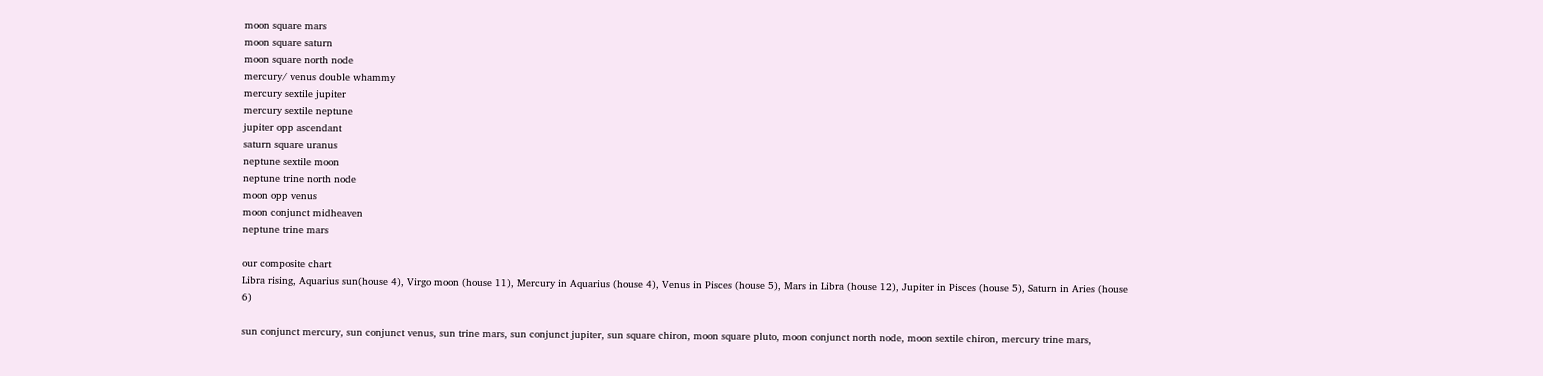moon square mars
moon square saturn
moon square north node
mercury/ venus double whammy
mercury sextile jupiter
mercury sextile neptune
jupiter opp ascendant
saturn square uranus
neptune sextile moon
neptune trine north node
moon opp venus
moon conjunct midheaven
neptune trine mars

our composite chart
Libra rising, Aquarius sun(house 4), Virgo moon (house 11), Mercury in Aquarius (house 4), Venus in Pisces (house 5), Mars in Libra (house 12), Jupiter in Pisces (house 5), Saturn in Aries (house 6)

sun conjunct mercury, sun conjunct venus, sun trine mars, sun conjunct jupiter, sun square chiron, moon square pluto, moon conjunct north node, moon sextile chiron, mercury trine mars,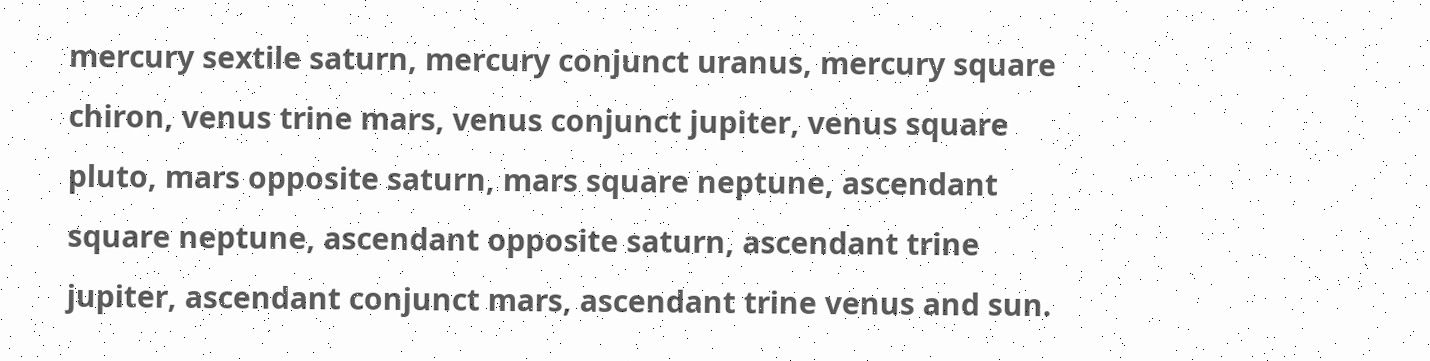mercury sextile saturn, mercury conjunct uranus, mercury square chiron, venus trine mars, venus conjunct jupiter, venus square pluto, mars opposite saturn, mars square neptune, ascendant square neptune, ascendant opposite saturn, ascendant trine jupiter, ascendant conjunct mars, ascendant trine venus and sun.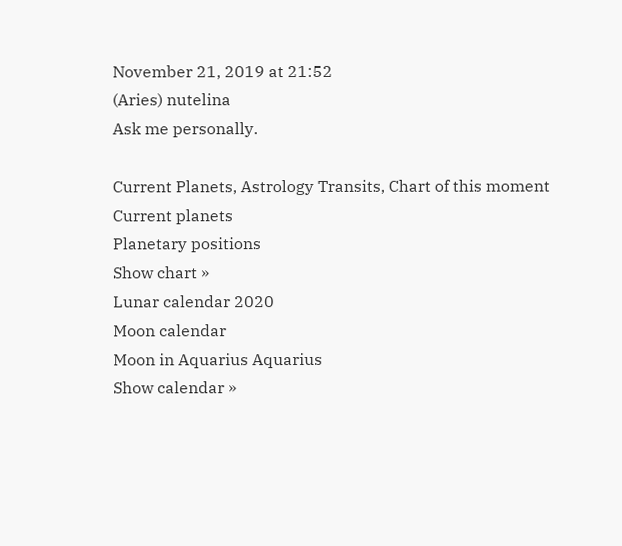November 21, 2019 at 21:52
(Aries) nutelina
Ask me personally.

Current Planets, Astrology Transits, Chart of this moment
Current planets
Planetary positions
Show chart »
Lunar calendar 2020
Moon calendar
Moon in Aquarius Aquarius
Show calendar »